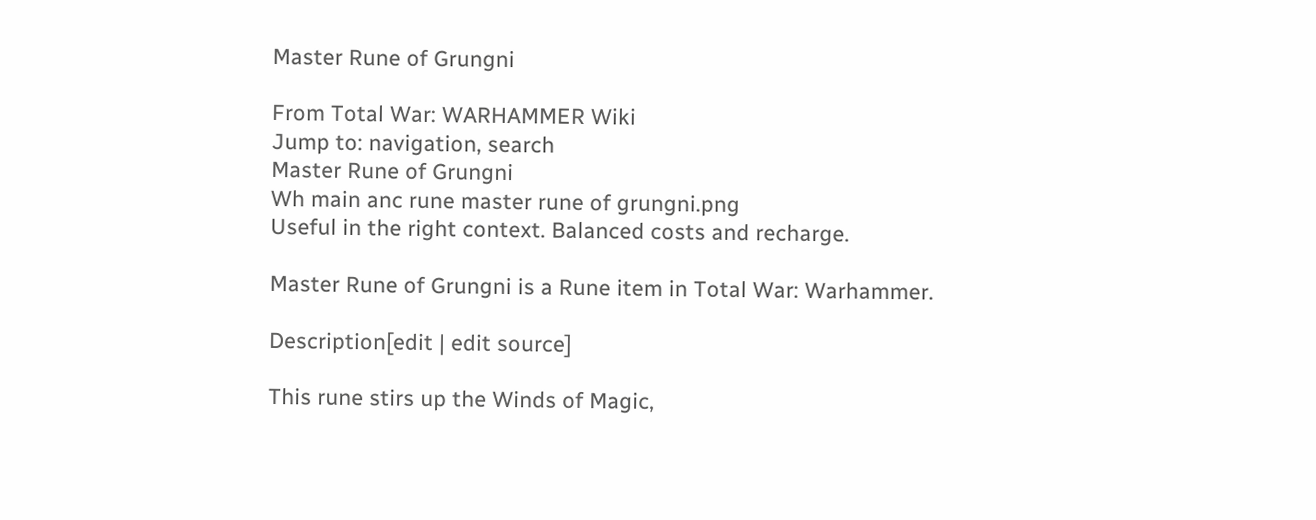Master Rune of Grungni

From Total War: WARHAMMER Wiki
Jump to: navigation, search
Master Rune of Grungni
Wh main anc rune master rune of grungni.png
Useful in the right context. Balanced costs and recharge.

Master Rune of Grungni is a Rune item in Total War: Warhammer.

Description[edit | edit source]

This rune stirs up the Winds of Magic,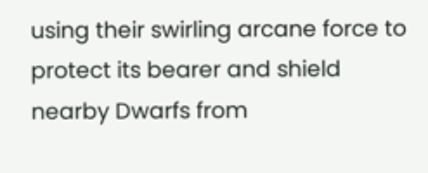using their swirling arcane force to protect its bearer and shield nearby Dwarfs from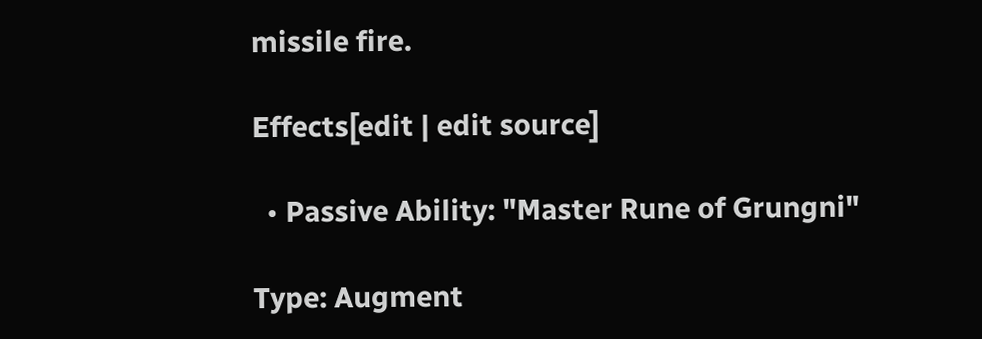missile fire.

Effects[edit | edit source]

  • Passive Ability: "Master Rune of Grungni"

Type: Augment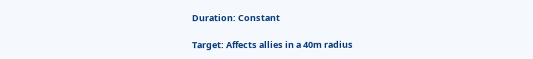Duration: Constant

Target: Affects allies in a 40m radius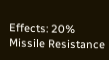Effects: 20% Missile Resistance